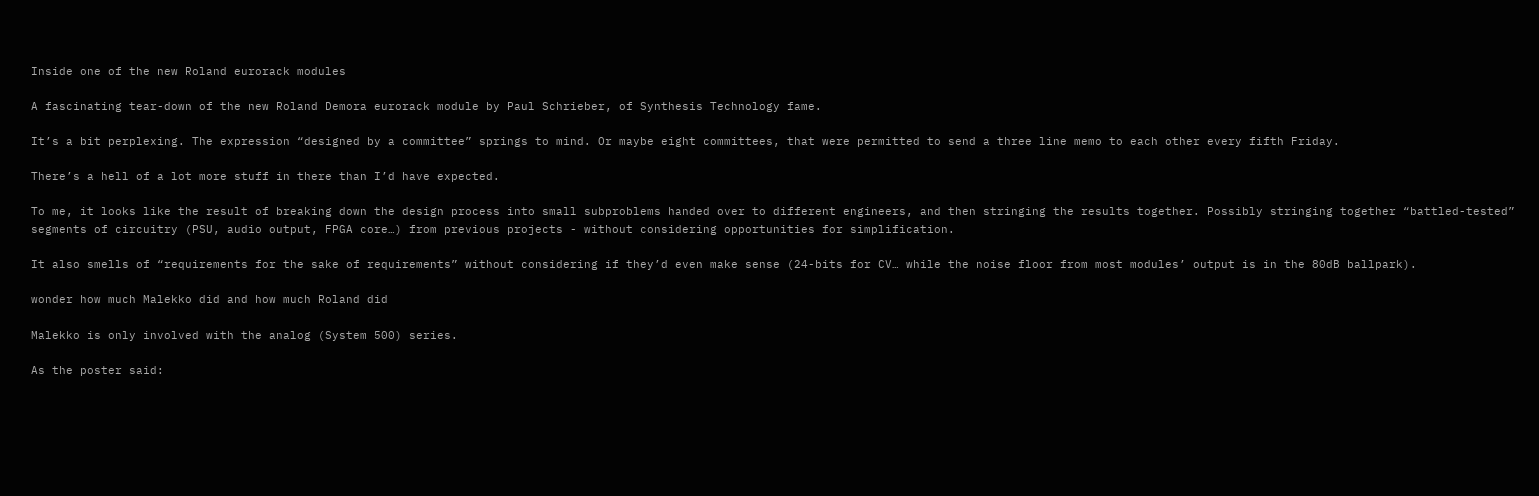Inside one of the new Roland eurorack modules

A fascinating tear-down of the new Roland Demora eurorack module by Paul Schrieber, of Synthesis Technology fame.

It’s a bit perplexing. The expression “designed by a committee” springs to mind. Or maybe eight committees, that were permitted to send a three line memo to each other every fifth Friday.

There’s a hell of a lot more stuff in there than I’d have expected.

To me, it looks like the result of breaking down the design process into small subproblems handed over to different engineers, and then stringing the results together. Possibly stringing together “battled-tested” segments of circuitry (PSU, audio output, FPGA core…) from previous projects - without considering opportunities for simplification.

It also smells of “requirements for the sake of requirements” without considering if they’d even make sense (24-bits for CV… while the noise floor from most modules’ output is in the 80dB ballpark).

wonder how much Malekko did and how much Roland did

Malekko is only involved with the analog (System 500) series.

As the poster said: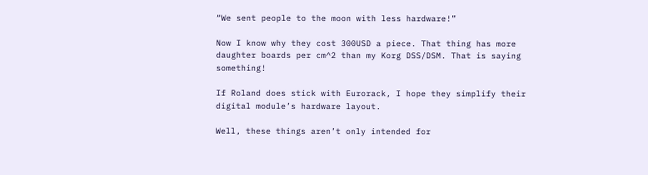“We sent people to the moon with less hardware!”

Now I know why they cost 300USD a piece. That thing has more daughter boards per cm^2 than my Korg DSS/DSM. That is saying something!

If Roland does stick with Eurorack, I hope they simplify their digital module’s hardware layout.

Well, these things aren’t only intended for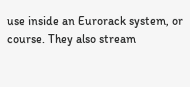use inside an Eurorack system, or course. They also stream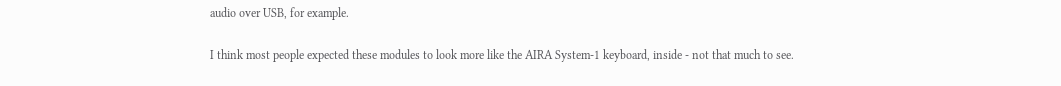audio over USB, for example.

I think most people expected these modules to look more like the AIRA System-1 keyboard, inside - not that much to see.